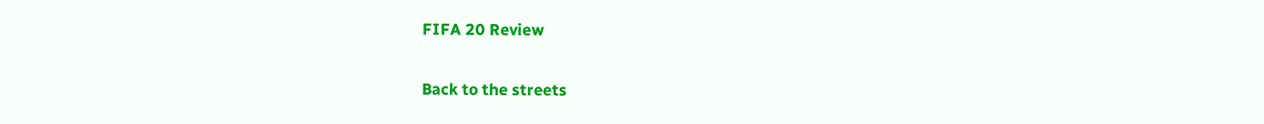FIFA 20 Review

Back to the streets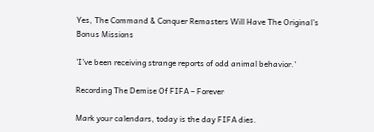Yes, The Command & Conquer Remasters Will Have The Original’s Bonus Missions

'I've been receiving strange reports of odd animal behavior.'

Recording The Demise Of FIFA – Forever

Mark your calendars, today is the day FIFA dies.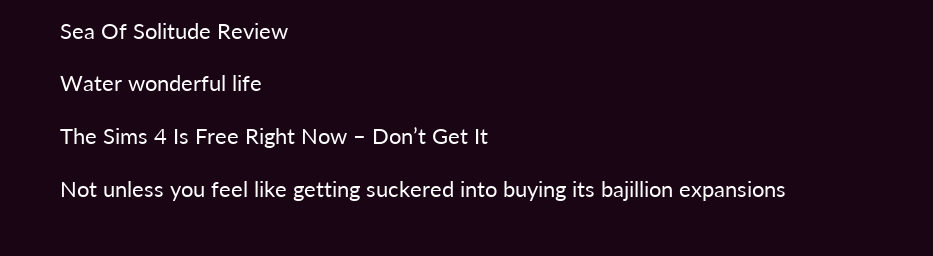Sea Of Solitude Review

Water wonderful life

The Sims 4 Is Free Right Now – Don’t Get It

Not unless you feel like getting suckered into buying its bajillion expansions